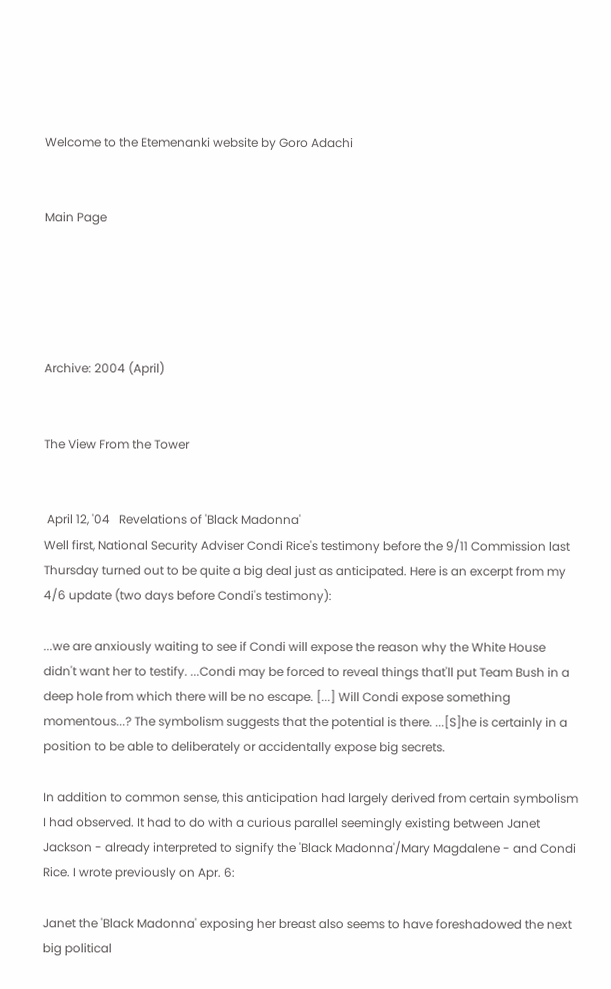Welcome to the Etemenanki website by Goro Adachi


Main Page





Archive: 2004 (April)


The View From the Tower


 April 12, '04   Revelations of 'Black Madonna'
Well first, National Security Adviser Condi Rice's testimony before the 9/11 Commission last Thursday turned out to be quite a big deal just as anticipated. Here is an excerpt from my 4/6 update (two days before Condi's testimony):

...we are anxiously waiting to see if Condi will expose the reason why the White House didn't want her to testify. ...Condi may be forced to reveal things that'll put Team Bush in a deep hole from which there will be no escape. [...] Will Condi expose something momentous...? The symbolism suggests that the potential is there. ...[S]he is certainly in a position to be able to deliberately or accidentally expose big secrets.

In addition to common sense, this anticipation had largely derived from certain symbolism I had observed. It had to do with a curious parallel seemingly existing between Janet Jackson - already interpreted to signify the 'Black Madonna'/Mary Magdalene - and Condi Rice. I wrote previously on Apr. 6:

Janet the 'Black Madonna' exposing her breast also seems to have foreshadowed the next big political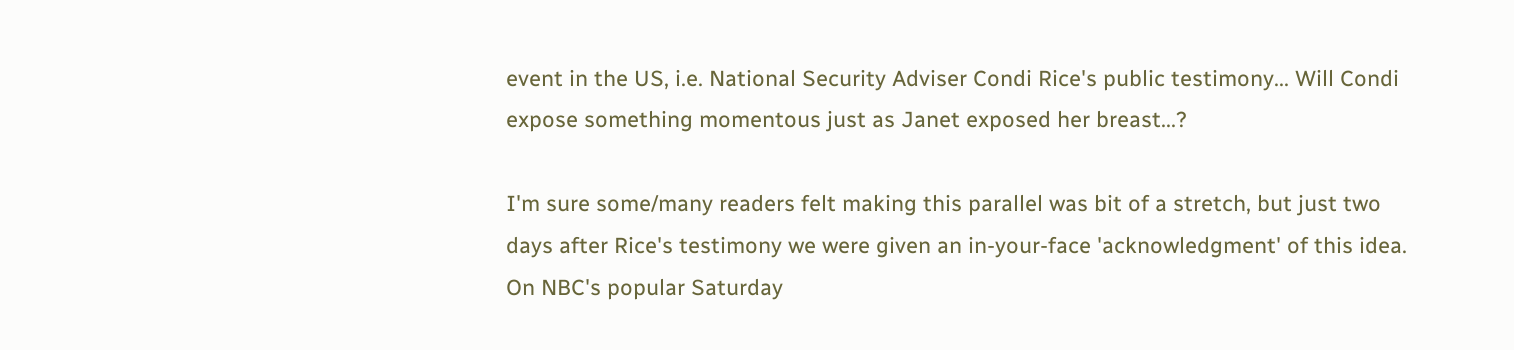event in the US, i.e. National Security Adviser Condi Rice's public testimony... Will Condi expose something momentous just as Janet exposed her breast...?

I'm sure some/many readers felt making this parallel was bit of a stretch, but just two days after Rice's testimony we were given an in-your-face 'acknowledgment' of this idea. On NBC's popular Saturday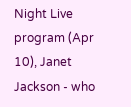Night Live program (Apr 10), Janet Jackson - who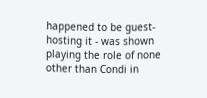happened to be guest-hosting it - was shown playing the role of none other than Condi in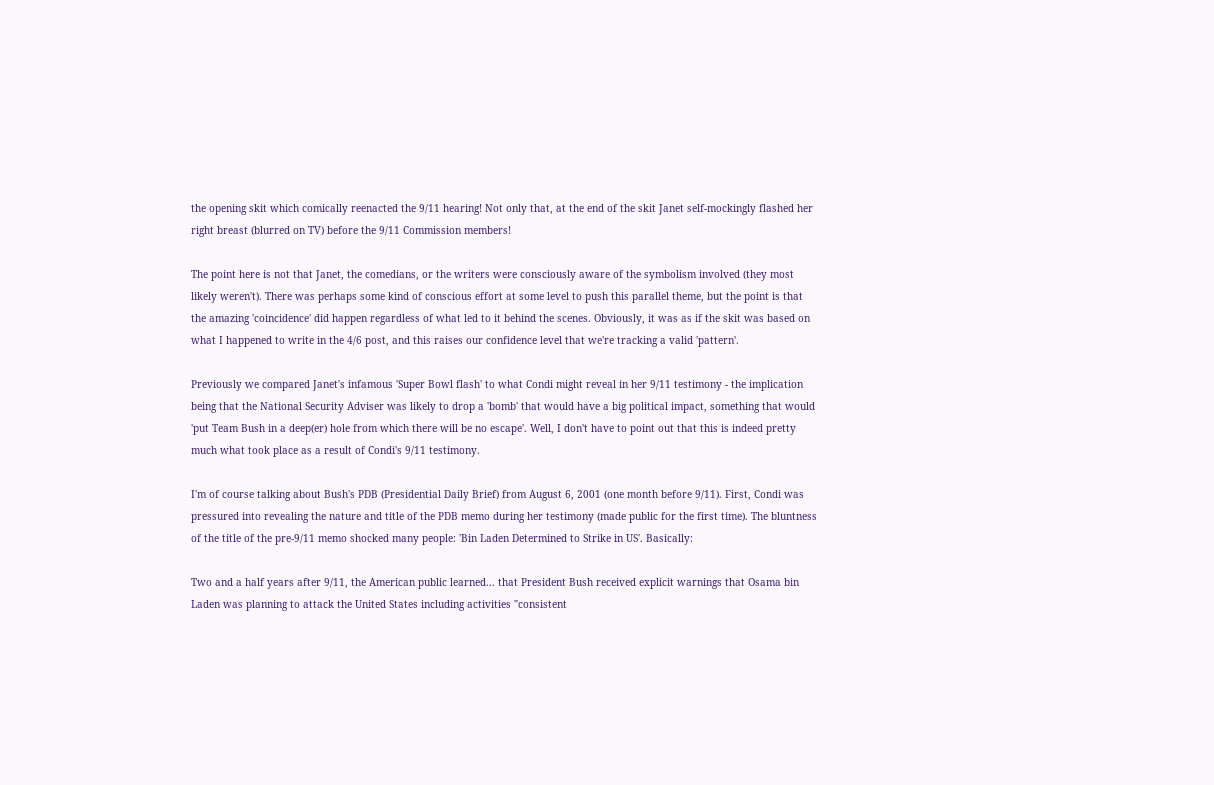the opening skit which comically reenacted the 9/11 hearing! Not only that, at the end of the skit Janet self-mockingly flashed her right breast (blurred on TV) before the 9/11 Commission members!

The point here is not that Janet, the comedians, or the writers were consciously aware of the symbolism involved (they most likely weren't). There was perhaps some kind of conscious effort at some level to push this parallel theme, but the point is that the amazing 'coincidence' did happen regardless of what led to it behind the scenes. Obviously, it was as if the skit was based on what I happened to write in the 4/6 post, and this raises our confidence level that we're tracking a valid 'pattern'.

Previously we compared Janet's infamous 'Super Bowl flash' to what Condi might reveal in her 9/11 testimony - the implication being that the National Security Adviser was likely to drop a 'bomb' that would have a big political impact, something that would 'put Team Bush in a deep(er) hole from which there will be no escape'. Well, I don't have to point out that this is indeed pretty much what took place as a result of Condi's 9/11 testimony.

I'm of course talking about Bush's PDB (Presidential Daily Brief) from August 6, 2001 (one month before 9/11). First, Condi was pressured into revealing the nature and title of the PDB memo during her testimony (made public for the first time). The bluntness of the title of the pre-9/11 memo shocked many people: 'Bin Laden Determined to Strike in US'. Basically:

Two and a half years after 9/11, the American public learned... that President Bush received explicit warnings that Osama bin Laden was planning to attack the United States including activities "consistent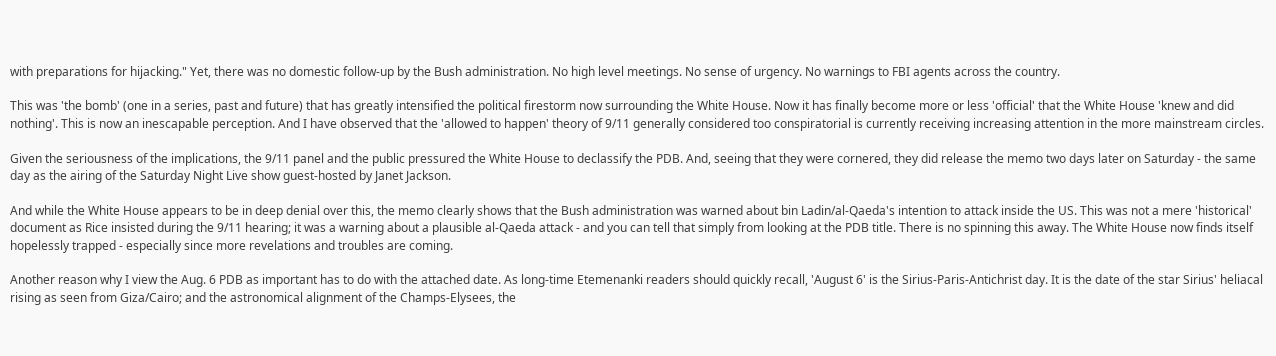with preparations for hijacking." Yet, there was no domestic follow-up by the Bush administration. No high level meetings. No sense of urgency. No warnings to FBI agents across the country.

This was 'the bomb' (one in a series, past and future) that has greatly intensified the political firestorm now surrounding the White House. Now it has finally become more or less 'official' that the White House 'knew and did nothing'. This is now an inescapable perception. And I have observed that the 'allowed to happen' theory of 9/11 generally considered too conspiratorial is currently receiving increasing attention in the more mainstream circles.

Given the seriousness of the implications, the 9/11 panel and the public pressured the White House to declassify the PDB. And, seeing that they were cornered, they did release the memo two days later on Saturday - the same day as the airing of the Saturday Night Live show guest-hosted by Janet Jackson.

And while the White House appears to be in deep denial over this, the memo clearly shows that the Bush administration was warned about bin Ladin/al-Qaeda's intention to attack inside the US. This was not a mere 'historical' document as Rice insisted during the 9/11 hearing; it was a warning about a plausible al-Qaeda attack - and you can tell that simply from looking at the PDB title. There is no spinning this away. The White House now finds itself hopelessly trapped - especially since more revelations and troubles are coming.

Another reason why I view the Aug. 6 PDB as important has to do with the attached date. As long-time Etemenanki readers should quickly recall, 'August 6' is the Sirius-Paris-Antichrist day. It is the date of the star Sirius' heliacal rising as seen from Giza/Cairo; and the astronomical alignment of the Champs-Elysees, the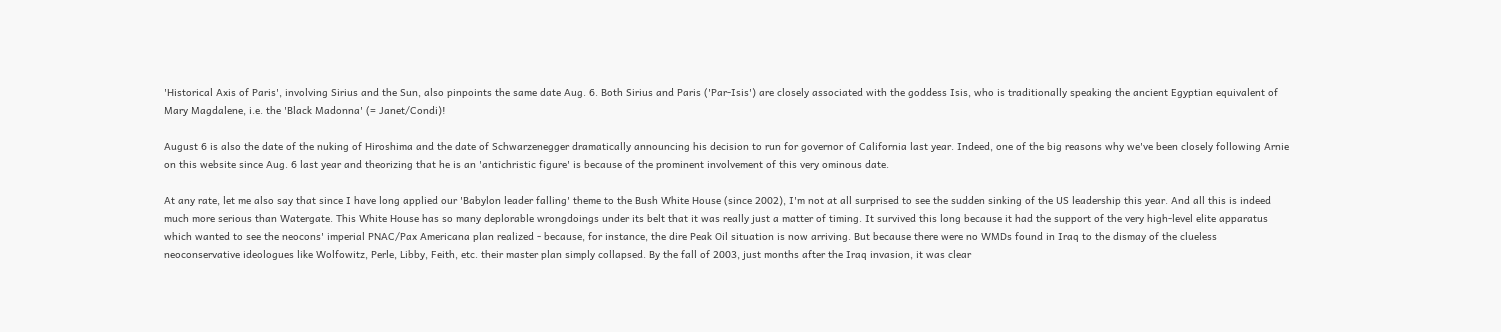'Historical Axis of Paris', involving Sirius and the Sun, also pinpoints the same date Aug. 6. Both Sirius and Paris ('Par-Isis') are closely associated with the goddess Isis, who is traditionally speaking the ancient Egyptian equivalent of Mary Magdalene, i.e. the 'Black Madonna' (= Janet/Condi)!

August 6 is also the date of the nuking of Hiroshima and the date of Schwarzenegger dramatically announcing his decision to run for governor of California last year. Indeed, one of the big reasons why we've been closely following Arnie on this website since Aug. 6 last year and theorizing that he is an 'antichristic figure' is because of the prominent involvement of this very ominous date.

At any rate, let me also say that since I have long applied our 'Babylon leader falling' theme to the Bush White House (since 2002), I'm not at all surprised to see the sudden sinking of the US leadership this year. And all this is indeed much more serious than Watergate. This White House has so many deplorable wrongdoings under its belt that it was really just a matter of timing. It survived this long because it had the support of the very high-level elite apparatus which wanted to see the neocons' imperial PNAC/Pax Americana plan realized - because, for instance, the dire Peak Oil situation is now arriving. But because there were no WMDs found in Iraq to the dismay of the clueless neoconservative ideologues like Wolfowitz, Perle, Libby, Feith, etc. their master plan simply collapsed. By the fall of 2003, just months after the Iraq invasion, it was clear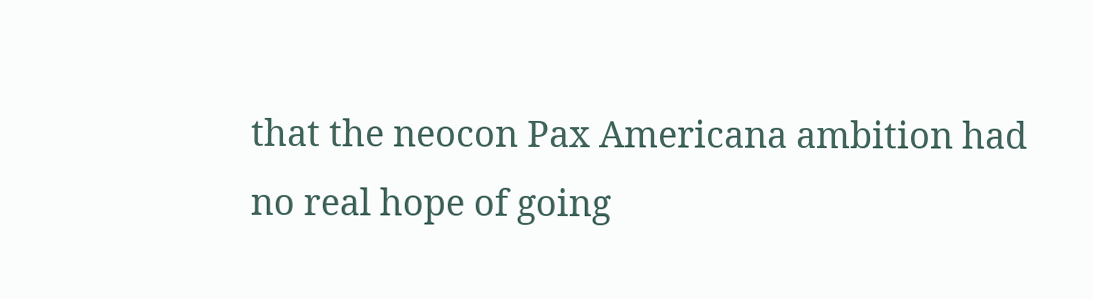that the neocon Pax Americana ambition had no real hope of going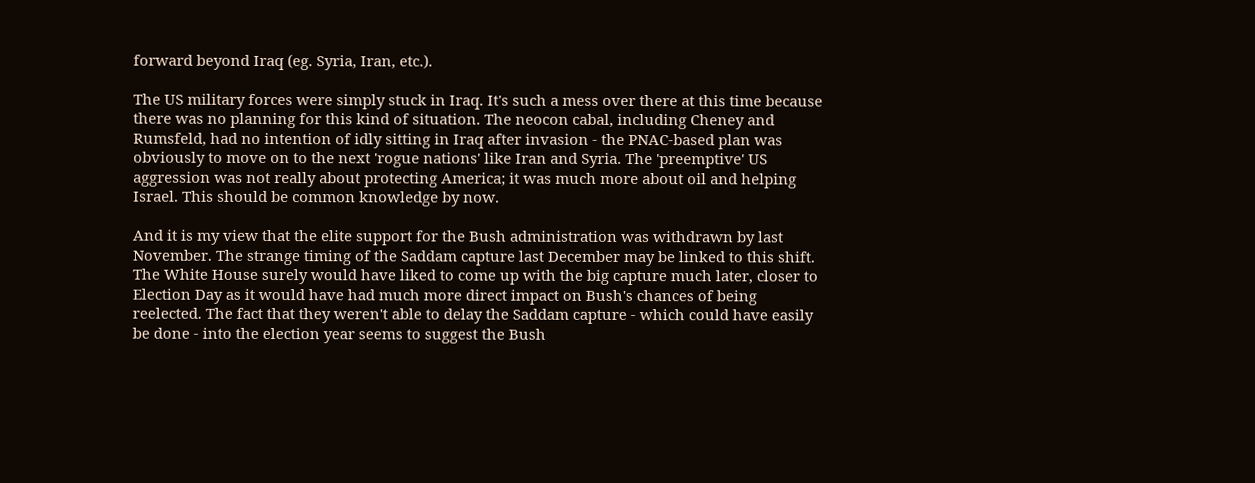forward beyond Iraq (eg. Syria, Iran, etc.).

The US military forces were simply stuck in Iraq. It's such a mess over there at this time because there was no planning for this kind of situation. The neocon cabal, including Cheney and Rumsfeld, had no intention of idly sitting in Iraq after invasion - the PNAC-based plan was obviously to move on to the next 'rogue nations' like Iran and Syria. The 'preemptive' US aggression was not really about protecting America; it was much more about oil and helping Israel. This should be common knowledge by now.

And it is my view that the elite support for the Bush administration was withdrawn by last November. The strange timing of the Saddam capture last December may be linked to this shift. The White House surely would have liked to come up with the big capture much later, closer to Election Day as it would have had much more direct impact on Bush's chances of being reelected. The fact that they weren't able to delay the Saddam capture - which could have easily be done - into the election year seems to suggest the Bush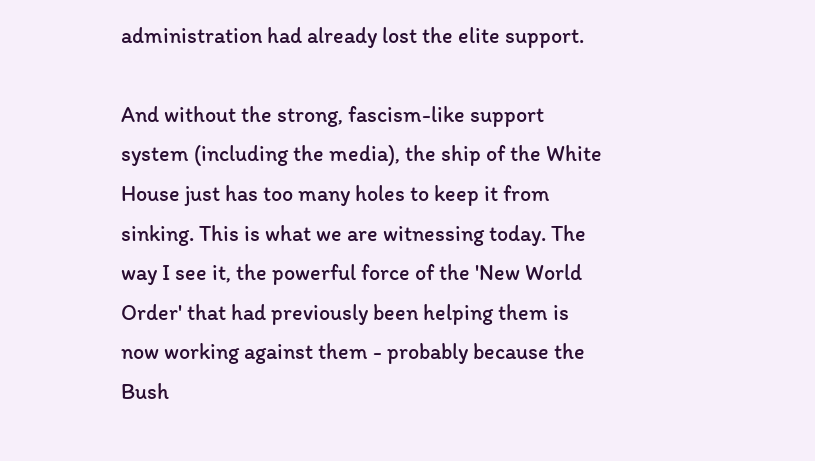administration had already lost the elite support.

And without the strong, fascism-like support system (including the media), the ship of the White House just has too many holes to keep it from sinking. This is what we are witnessing today. The way I see it, the powerful force of the 'New World Order' that had previously been helping them is now working against them - probably because the Bush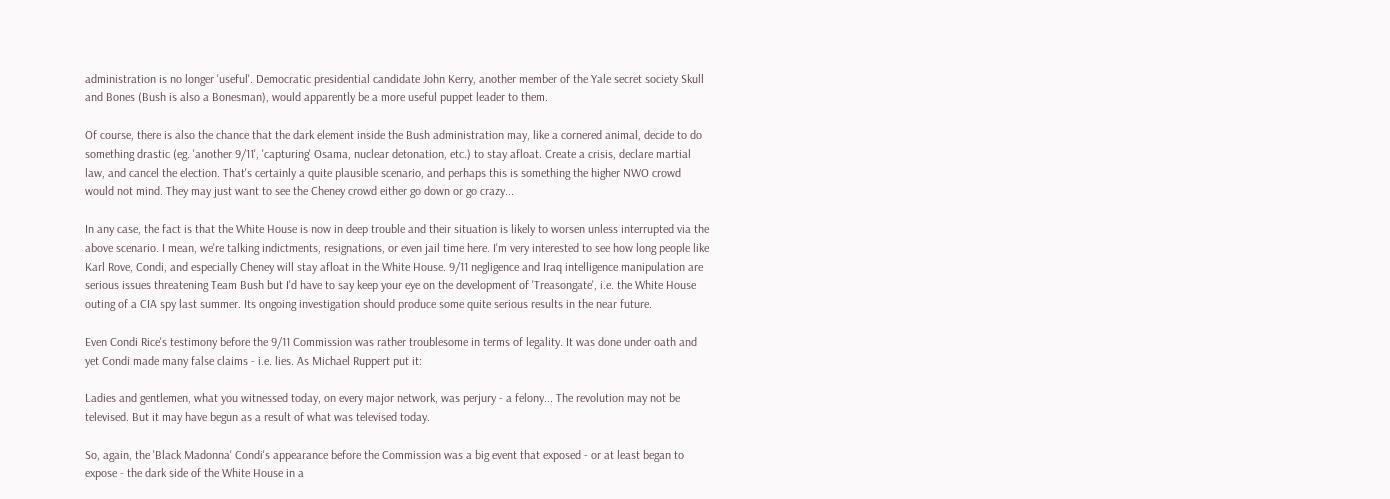administration is no longer 'useful'. Democratic presidential candidate John Kerry, another member of the Yale secret society Skull and Bones (Bush is also a Bonesman), would apparently be a more useful puppet leader to them.

Of course, there is also the chance that the dark element inside the Bush administration may, like a cornered animal, decide to do something drastic (eg. 'another 9/11', 'capturing' Osama, nuclear detonation, etc.) to stay afloat. Create a crisis, declare martial law, and cancel the election. That's certainly a quite plausible scenario, and perhaps this is something the higher NWO crowd would not mind. They may just want to see the Cheney crowd either go down or go crazy...

In any case, the fact is that the White House is now in deep trouble and their situation is likely to worsen unless interrupted via the above scenario. I mean, we're talking indictments, resignations, or even jail time here. I'm very interested to see how long people like Karl Rove, Condi, and especially Cheney will stay afloat in the White House. 9/11 negligence and Iraq intelligence manipulation are serious issues threatening Team Bush but I'd have to say keep your eye on the development of 'Treasongate', i.e. the White House outing of a CIA spy last summer. Its ongoing investigation should produce some quite serious results in the near future.

Even Condi Rice's testimony before the 9/11 Commission was rather troublesome in terms of legality. It was done under oath and yet Condi made many false claims - i.e. lies. As Michael Ruppert put it:

Ladies and gentlemen, what you witnessed today, on every major network, was perjury - a felony... The revolution may not be televised. But it may have begun as a result of what was televised today.

So, again, the 'Black Madonna' Condi's appearance before the Commission was a big event that exposed - or at least began to expose - the dark side of the White House in a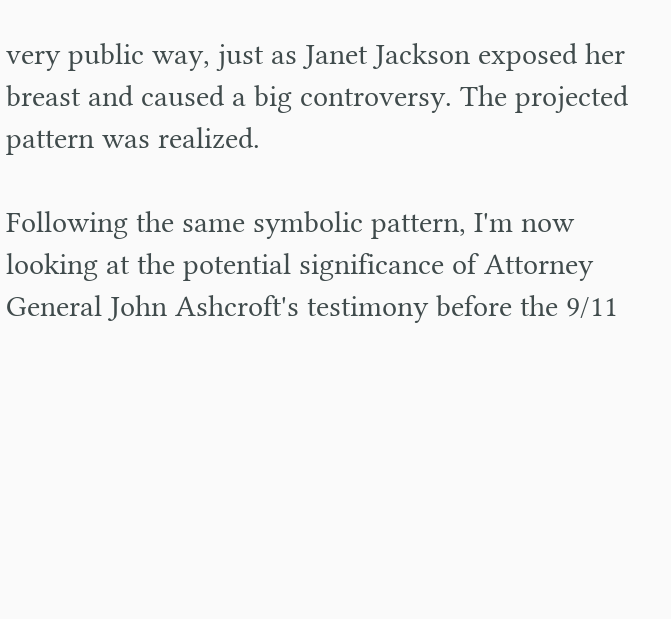very public way, just as Janet Jackson exposed her breast and caused a big controversy. The projected pattern was realized.

Following the same symbolic pattern, I'm now looking at the potential significance of Attorney General John Ashcroft's testimony before the 9/11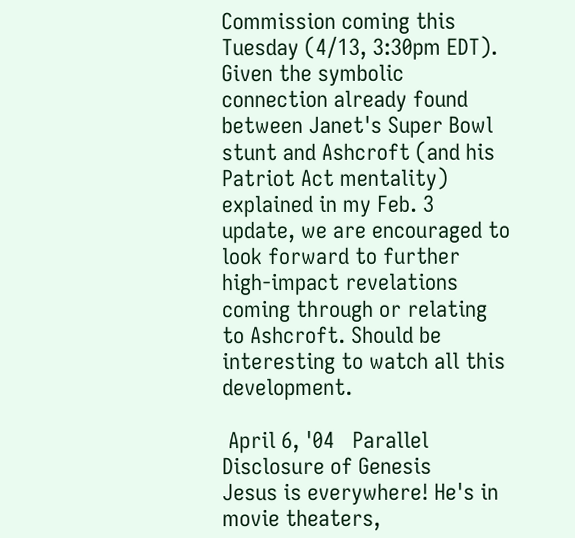Commission coming this Tuesday (4/13, 3:30pm EDT). Given the symbolic connection already found between Janet's Super Bowl stunt and Ashcroft (and his Patriot Act mentality) explained in my Feb. 3 update, we are encouraged to look forward to further high-impact revelations coming through or relating to Ashcroft. Should be interesting to watch all this development.

 April 6, '04   Parallel Disclosure of Genesis
Jesus is everywhere! He's in movie theaters,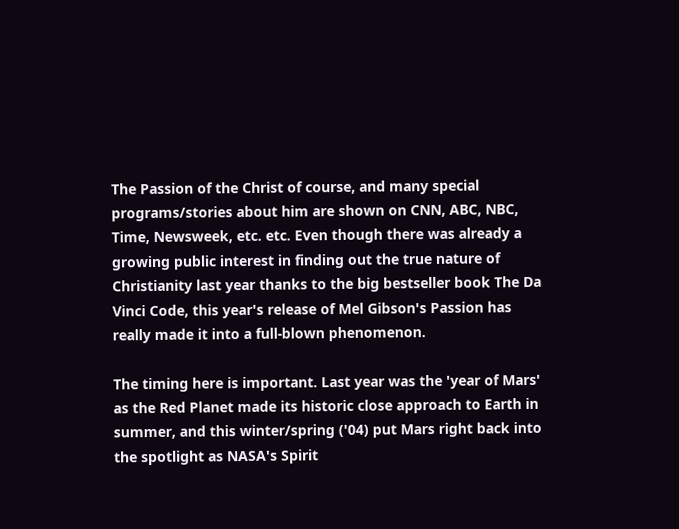The Passion of the Christ of course, and many special programs/stories about him are shown on CNN, ABC, NBC, Time, Newsweek, etc. etc. Even though there was already a growing public interest in finding out the true nature of Christianity last year thanks to the big bestseller book The Da Vinci Code, this year's release of Mel Gibson's Passion has really made it into a full-blown phenomenon.

The timing here is important. Last year was the 'year of Mars' as the Red Planet made its historic close approach to Earth in summer, and this winter/spring ('04) put Mars right back into the spotlight as NASA's Spirit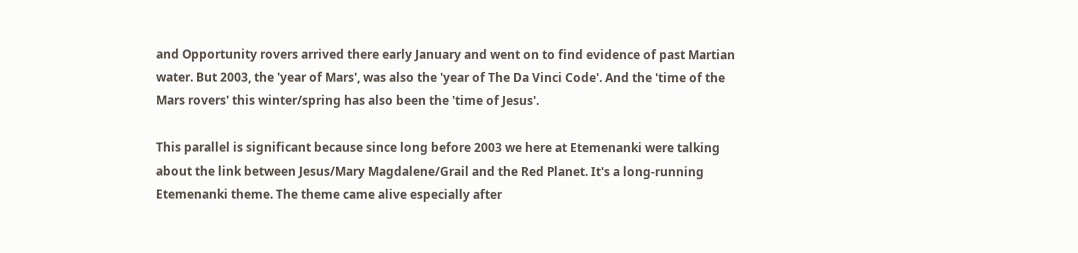and Opportunity rovers arrived there early January and went on to find evidence of past Martian water. But 2003, the 'year of Mars', was also the 'year of The Da Vinci Code'. And the 'time of the Mars rovers' this winter/spring has also been the 'time of Jesus'.

This parallel is significant because since long before 2003 we here at Etemenanki were talking about the link between Jesus/Mary Magdalene/Grail and the Red Planet. It's a long-running Etemenanki theme. The theme came alive especially after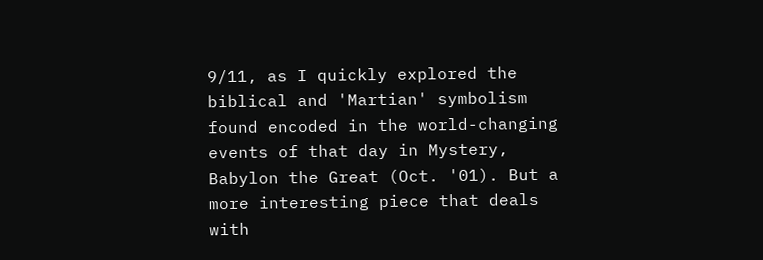9/11, as I quickly explored the biblical and 'Martian' symbolism found encoded in the world-changing events of that day in Mystery, Babylon the Great (Oct. '01). But a more interesting piece that deals with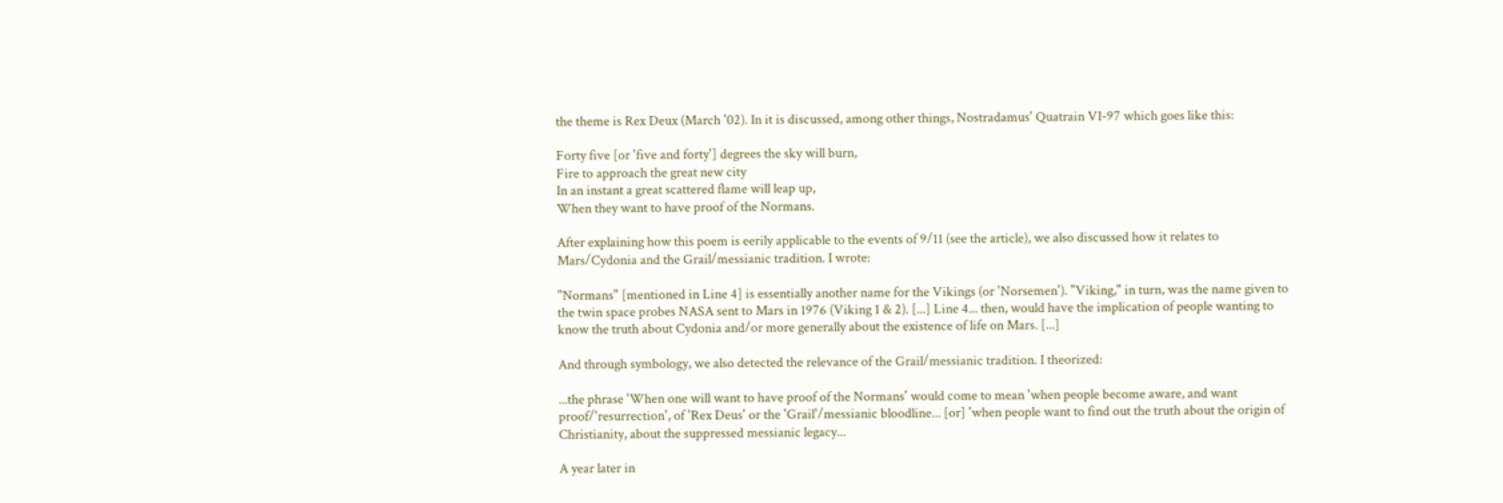the theme is Rex Deux (March '02). In it is discussed, among other things, Nostradamus' Quatrain VI-97 which goes like this:

Forty five [or 'five and forty'] degrees the sky will burn,
Fire to approach the great new city
In an instant a great scattered flame will leap up,
When they want to have proof of the Normans.

After explaining how this poem is eerily applicable to the events of 9/11 (see the article), we also discussed how it relates to Mars/Cydonia and the Grail/messianic tradition. I wrote:

"Normans" [mentioned in Line 4] is essentially another name for the Vikings (or 'Norsemen'). "Viking," in turn, was the name given to the twin space probes NASA sent to Mars in 1976 (Viking 1 & 2). [...] Line 4... then, would have the implication of people wanting to know the truth about Cydonia and/or more generally about the existence of life on Mars. [...]

And through symbology, we also detected the relevance of the Grail/messianic tradition. I theorized:

...the phrase 'When one will want to have proof of the Normans' would come to mean 'when people become aware, and want proof/'resurrection', of 'Rex Deus' or the 'Grail'/messianic bloodline... [or] 'when people want to find out the truth about the origin of Christianity, about the suppressed messianic legacy...

A year later in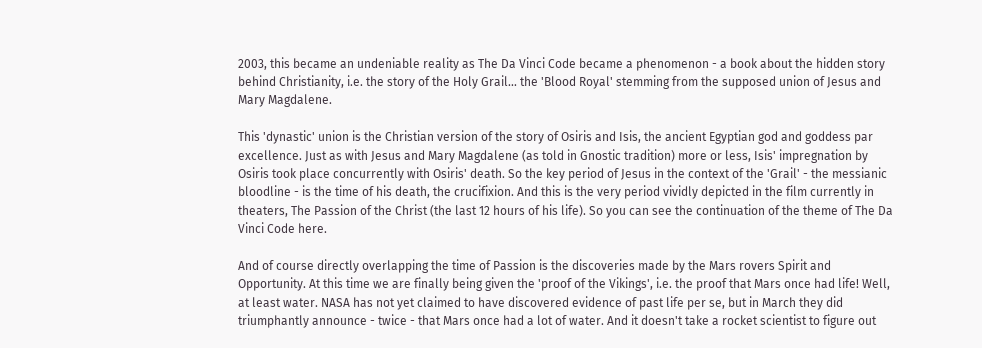2003, this became an undeniable reality as The Da Vinci Code became a phenomenon - a book about the hidden story behind Christianity, i.e. the story of the Holy Grail... the 'Blood Royal' stemming from the supposed union of Jesus and Mary Magdalene.

This 'dynastic' union is the Christian version of the story of Osiris and Isis, the ancient Egyptian god and goddess par excellence. Just as with Jesus and Mary Magdalene (as told in Gnostic tradition) more or less, Isis' impregnation by Osiris took place concurrently with Osiris' death. So the key period of Jesus in the context of the 'Grail' - the messianic bloodline - is the time of his death, the crucifixion. And this is the very period vividly depicted in the film currently in theaters, The Passion of the Christ (the last 12 hours of his life). So you can see the continuation of the theme of The Da Vinci Code here.

And of course directly overlapping the time of Passion is the discoveries made by the Mars rovers Spirit and Opportunity. At this time we are finally being given the 'proof of the Vikings', i.e. the proof that Mars once had life! Well, at least water. NASA has not yet claimed to have discovered evidence of past life per se, but in March they did triumphantly announce - twice - that Mars once had a lot of water. And it doesn't take a rocket scientist to figure out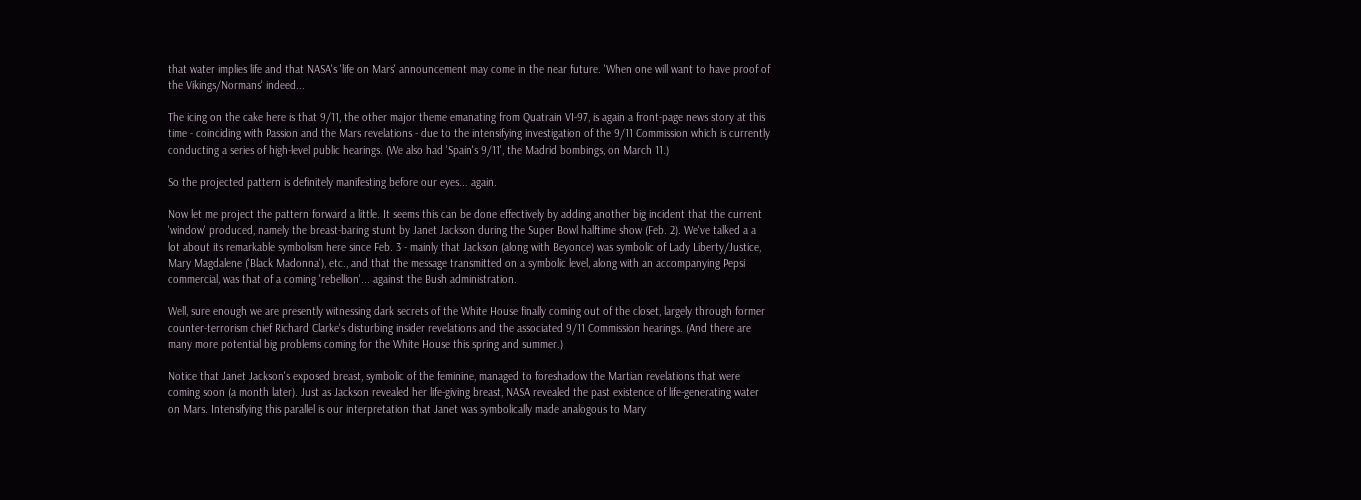that water implies life and that NASA's 'life on Mars' announcement may come in the near future. 'When one will want to have proof of the Vikings/Normans' indeed...

The icing on the cake here is that 9/11, the other major theme emanating from Quatrain VI-97, is again a front-page news story at this time - coinciding with Passion and the Mars revelations - due to the intensifying investigation of the 9/11 Commission which is currently conducting a series of high-level public hearings. (We also had 'Spain's 9/11', the Madrid bombings, on March 11.)

So the projected pattern is definitely manifesting before our eyes... again.

Now let me project the pattern forward a little. It seems this can be done effectively by adding another big incident that the current 'window' produced, namely the breast-baring stunt by Janet Jackson during the Super Bowl halftime show (Feb. 2). We've talked a a lot about its remarkable symbolism here since Feb. 3 - mainly that Jackson (along with Beyonce) was symbolic of Lady Liberty/Justice, Mary Magdalene ('Black Madonna'), etc., and that the message transmitted on a symbolic level, along with an accompanying Pepsi commercial, was that of a coming 'rebellion'... against the Bush administration.

Well, sure enough we are presently witnessing dark secrets of the White House finally coming out of the closet, largely through former counter-terrorism chief Richard Clarke's disturbing insider revelations and the associated 9/11 Commission hearings. (And there are many more potential big problems coming for the White House this spring and summer.)

Notice that Janet Jackson's exposed breast, symbolic of the feminine, managed to foreshadow the Martian revelations that were coming soon (a month later). Just as Jackson revealed her life-giving breast, NASA revealed the past existence of life-generating water on Mars. Intensifying this parallel is our interpretation that Janet was symbolically made analogous to Mary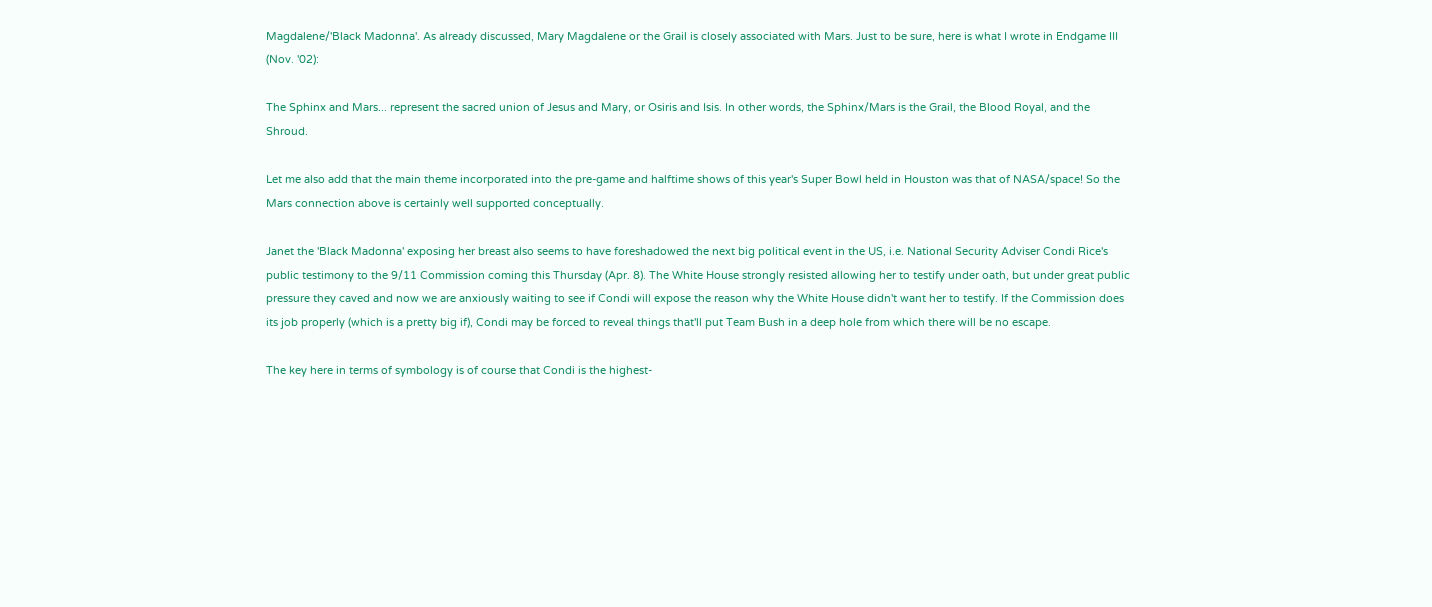Magdalene/'Black Madonna'. As already discussed, Mary Magdalene or the Grail is closely associated with Mars. Just to be sure, here is what I wrote in Endgame III (Nov. '02):

The Sphinx and Mars... represent the sacred union of Jesus and Mary, or Osiris and Isis. In other words, the Sphinx/Mars is the Grail, the Blood Royal, and the Shroud.

Let me also add that the main theme incorporated into the pre-game and halftime shows of this year's Super Bowl held in Houston was that of NASA/space! So the Mars connection above is certainly well supported conceptually.

Janet the 'Black Madonna' exposing her breast also seems to have foreshadowed the next big political event in the US, i.e. National Security Adviser Condi Rice's public testimony to the 9/11 Commission coming this Thursday (Apr. 8). The White House strongly resisted allowing her to testify under oath, but under great public pressure they caved and now we are anxiously waiting to see if Condi will expose the reason why the White House didn't want her to testify. If the Commission does its job properly (which is a pretty big if), Condi may be forced to reveal things that'll put Team Bush in a deep hole from which there will be no escape.

The key here in terms of symbology is of course that Condi is the highest-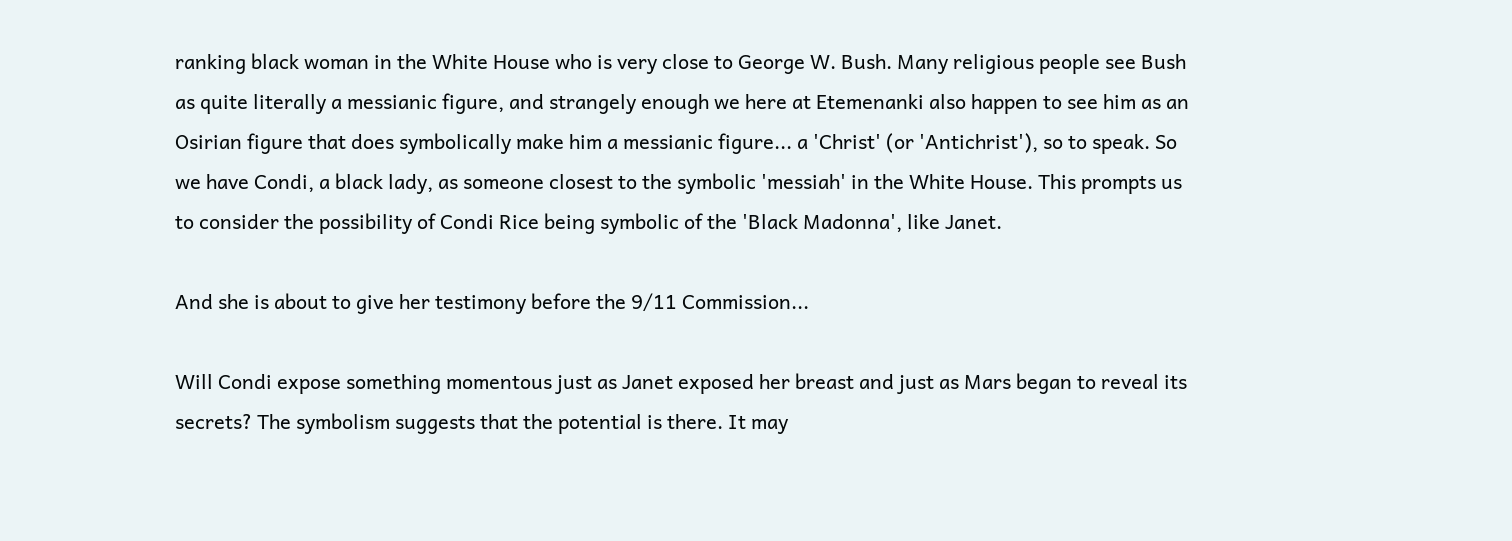ranking black woman in the White House who is very close to George W. Bush. Many religious people see Bush as quite literally a messianic figure, and strangely enough we here at Etemenanki also happen to see him as an Osirian figure that does symbolically make him a messianic figure... a 'Christ' (or 'Antichrist'), so to speak. So we have Condi, a black lady, as someone closest to the symbolic 'messiah' in the White House. This prompts us to consider the possibility of Condi Rice being symbolic of the 'Black Madonna', like Janet.

And she is about to give her testimony before the 9/11 Commission...

Will Condi expose something momentous just as Janet exposed her breast and just as Mars began to reveal its secrets? The symbolism suggests that the potential is there. It may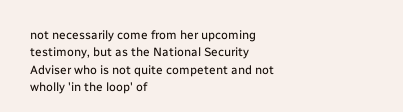not necessarily come from her upcoming testimony, but as the National Security Adviser who is not quite competent and not wholly 'in the loop' of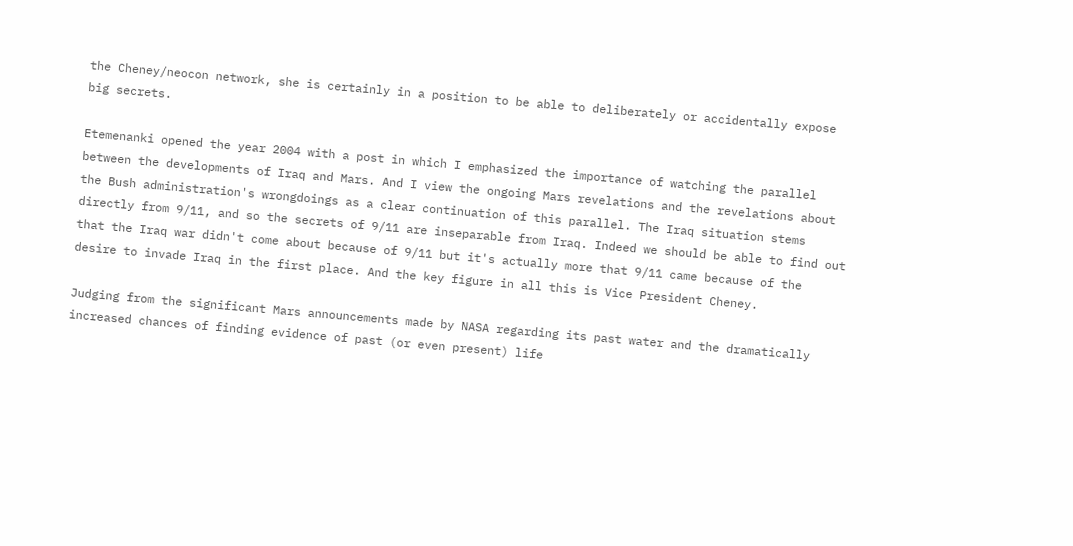the Cheney/neocon network, she is certainly in a position to be able to deliberately or accidentally expose big secrets.

Etemenanki opened the year 2004 with a post in which I emphasized the importance of watching the parallel between the developments of Iraq and Mars. And I view the ongoing Mars revelations and the revelations about the Bush administration's wrongdoings as a clear continuation of this parallel. The Iraq situation stems directly from 9/11, and so the secrets of 9/11 are inseparable from Iraq. Indeed we should be able to find out that the Iraq war didn't come about because of 9/11 but it's actually more that 9/11 came because of the desire to invade Iraq in the first place. And the key figure in all this is Vice President Cheney.

Judging from the significant Mars announcements made by NASA regarding its past water and the dramatically increased chances of finding evidence of past (or even present) life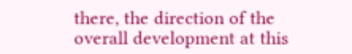there, the direction of the overall development at this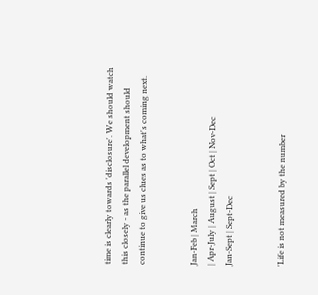time is clearly towards 'disclosure'. We should watch this closely - as the parallel development should continue to give us clues as to what's coming next.


Jan-Feb | March
| Apr-July | August | Sept | Oct | Nov-Dec
Jan-Sept | Sept-Dec


'Life is not measured by the number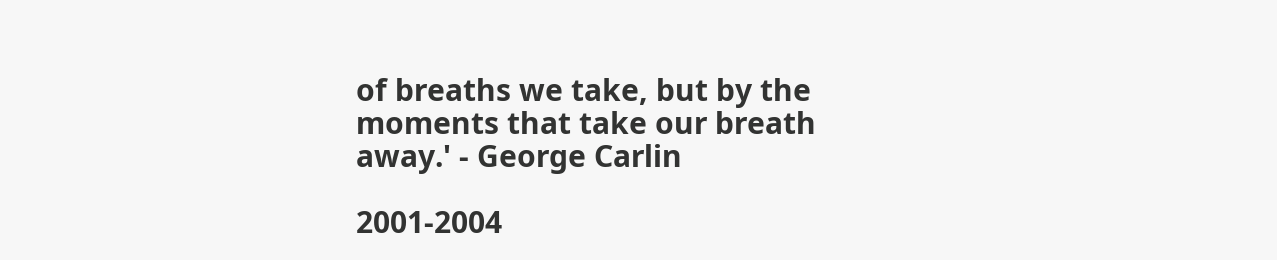of breaths we take, but by the moments that take our breath away.' - George Carlin

2001-2004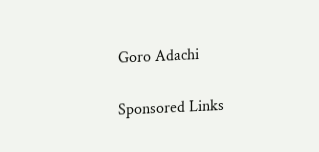Goro Adachi

Sponsored Links